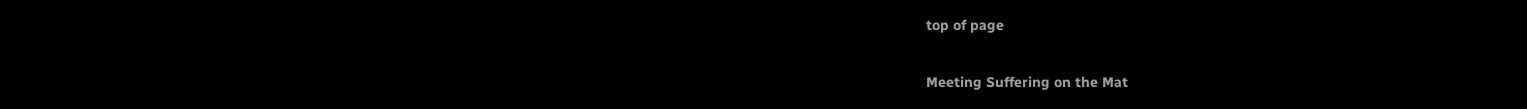top of page

Meeting Suffering on the Mat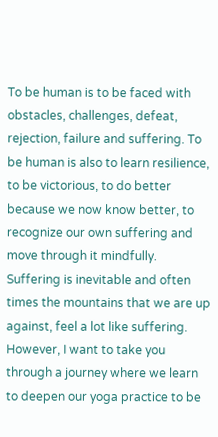To be human is to be faced with obstacles, challenges, defeat, rejection, failure and suffering. To be human is also to learn resilience, to be victorious, to do better because we now know better, to recognize our own suffering and move through it mindfully. Suffering is inevitable and often times the mountains that we are up against, feel a lot like suffering. However, I want to take you through a journey where we learn to deepen our yoga practice to be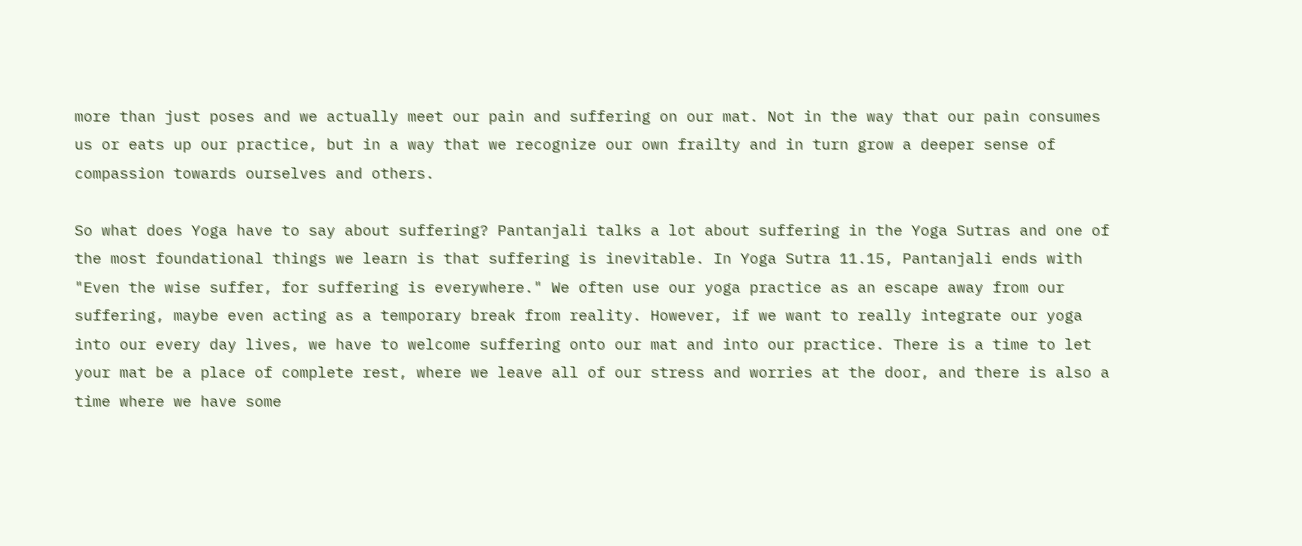more than just poses and we actually meet our pain and suffering on our mat. Not in the way that our pain consumes us or eats up our practice, but in a way that we recognize our own frailty and in turn grow a deeper sense of compassion towards ourselves and others.

So what does Yoga have to say about suffering? Pantanjali talks a lot about suffering in the Yoga Sutras and one of the most foundational things we learn is that suffering is inevitable. In Yoga Sutra 11.15, Pantanjali ends with "Even the wise suffer, for suffering is everywhere." We often use our yoga practice as an escape away from our suffering, maybe even acting as a temporary break from reality. However, if we want to really integrate our yoga into our every day lives, we have to welcome suffering onto our mat and into our practice. There is a time to let your mat be a place of complete rest, where we leave all of our stress and worries at the door, and there is also a time where we have some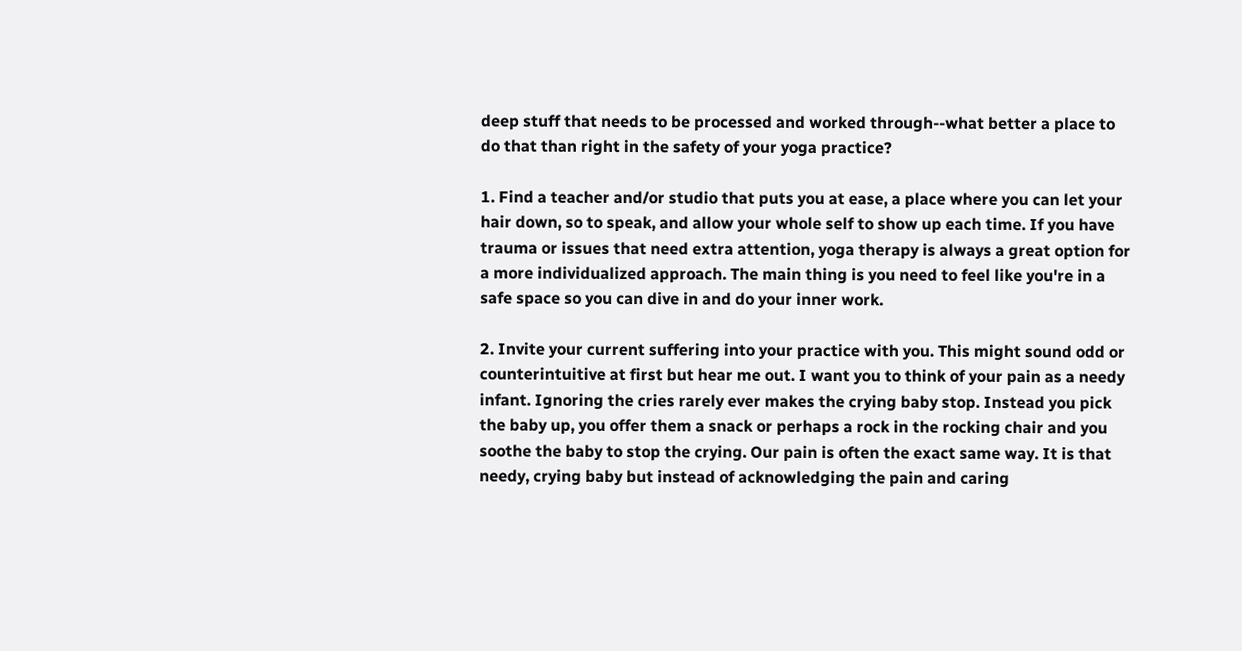deep stuff that needs to be processed and worked through--what better a place to do that than right in the safety of your yoga practice?

1. Find a teacher and/or studio that puts you at ease, a place where you can let your hair down, so to speak, and allow your whole self to show up each time. If you have trauma or issues that need extra attention, yoga therapy is always a great option for a more individualized approach. The main thing is you need to feel like you're in a safe space so you can dive in and do your inner work.

2. Invite your current suffering into your practice with you. This might sound odd or counterintuitive at first but hear me out. I want you to think of your pain as a needy infant. Ignoring the cries rarely ever makes the crying baby stop. Instead you pick the baby up, you offer them a snack or perhaps a rock in the rocking chair and you soothe the baby to stop the crying. Our pain is often the exact same way. It is that needy, crying baby but instead of acknowledging the pain and caring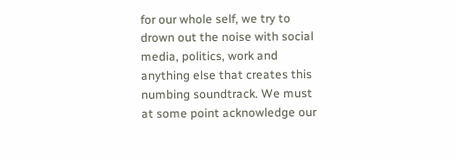for our whole self, we try to drown out the noise with social media, politics, work and anything else that creates this numbing soundtrack. We must at some point acknowledge our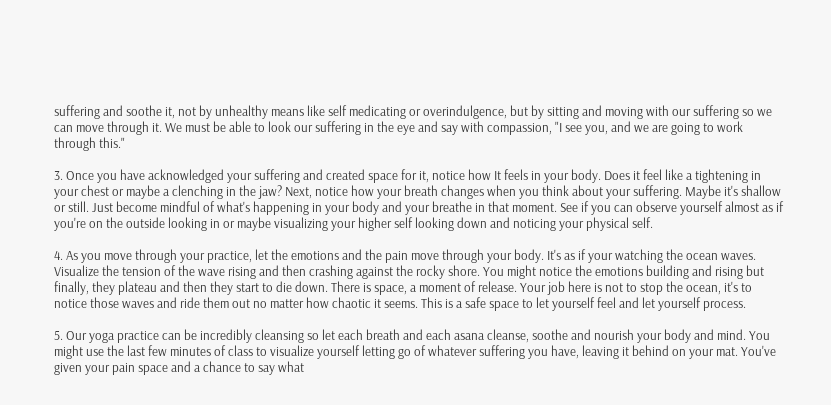suffering and soothe it, not by unhealthy means like self medicating or overindulgence, but by sitting and moving with our suffering so we can move through it. We must be able to look our suffering in the eye and say with compassion, "I see you, and we are going to work through this."

3. Once you have acknowledged your suffering and created space for it, notice how It feels in your body. Does it feel like a tightening in your chest or maybe a clenching in the jaw? Next, notice how your breath changes when you think about your suffering. Maybe it's shallow or still. Just become mindful of what's happening in your body and your breathe in that moment. See if you can observe yourself almost as if you're on the outside looking in or maybe visualizing your higher self looking down and noticing your physical self.

4. As you move through your practice, let the emotions and the pain move through your body. It's as if your watching the ocean waves. Visualize the tension of the wave rising and then crashing against the rocky shore. You might notice the emotions building and rising but finally, they plateau and then they start to die down. There is space, a moment of release. Your job here is not to stop the ocean, it's to notice those waves and ride them out no matter how chaotic it seems. This is a safe space to let yourself feel and let yourself process.

5. Our yoga practice can be incredibly cleansing so let each breath and each asana cleanse, soothe and nourish your body and mind. You might use the last few minutes of class to visualize yourself letting go of whatever suffering you have, leaving it behind on your mat. You've given your pain space and a chance to say what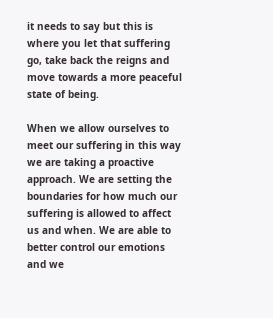it needs to say but this is where you let that suffering go, take back the reigns and move towards a more peaceful state of being.

When we allow ourselves to meet our suffering in this way we are taking a proactive approach. We are setting the boundaries for how much our suffering is allowed to affect us and when. We are able to better control our emotions and we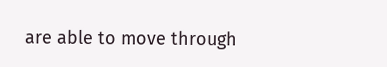are able to move through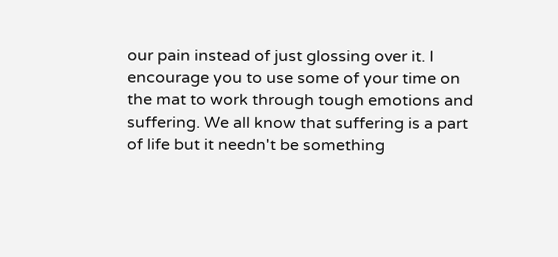our pain instead of just glossing over it. I encourage you to use some of your time on the mat to work through tough emotions and suffering. We all know that suffering is a part of life but it needn't be something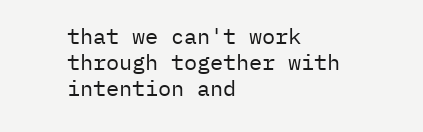that we can't work through together with intention and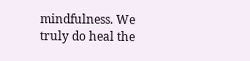mindfulness. We truly do heal the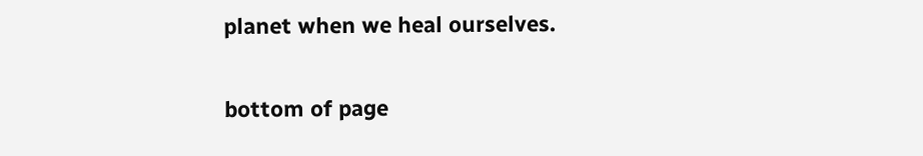planet when we heal ourselves.

bottom of page